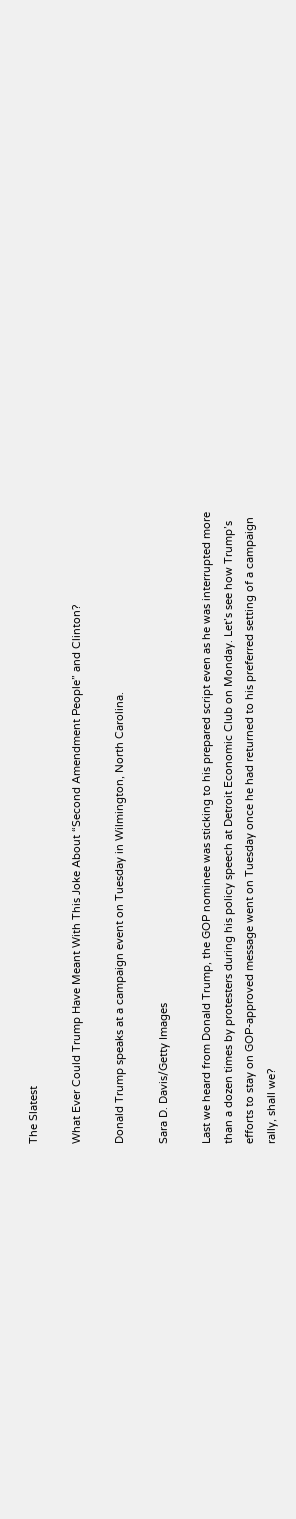The Slatest

What Ever Could Trump Have Meant With This Joke About “Second Amendment People” and Clinton?

Donald Trump speaks at a campaign event on Tuesday in Wilmington, North Carolina.

Sara D. Davis/Getty Images

Last we heard from Donald Trump, the GOP nominee was sticking to his prepared script even as he was interrupted more than a dozen times by protesters during his policy speech at Detroit Economic Club on Monday. Let’s see how Trump’s efforts to stay on GOP-approved message went on Tuesday once he had returned to his preferred setting of a campaign rally, shall we?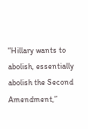“Hillary wants to abolish, essentially abolish the Second Amendment,”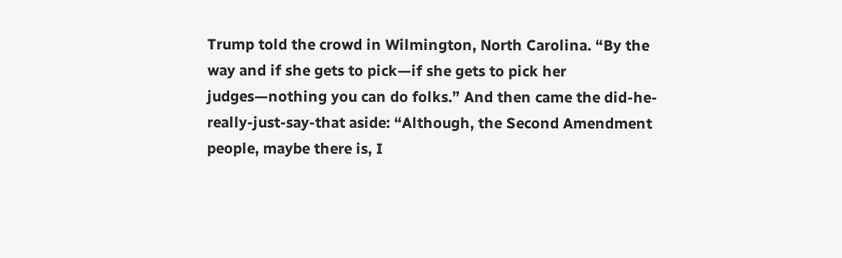Trump told the crowd in Wilmington, North Carolina. “By the way and if she gets to pick—if she gets to pick her judges—nothing you can do folks.” And then came the did-he-really-just-say-that aside: “Although, the Second Amendment people, maybe there is, I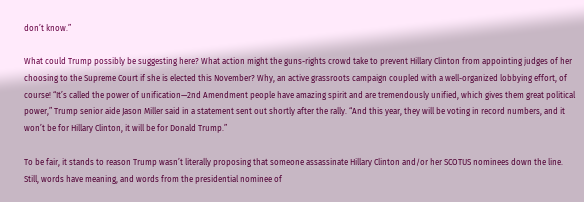don’t know.”

What could Trump possibly be suggesting here? What action might the guns-rights crowd take to prevent Hillary Clinton from appointing judges of her choosing to the Supreme Court if she is elected this November? Why, an active grassroots campaign coupled with a well-organized lobbying effort, of course! “It’s called the power of unification—2nd Amendment people have amazing spirit and are tremendously unified, which gives them great political power,” Trump senior aide Jason Miller said in a statement sent out shortly after the rally. “And this year, they will be voting in record numbers, and it won’t be for Hillary Clinton, it will be for Donald Trump.”

To be fair, it stands to reason Trump wasn’t literally proposing that someone assassinate Hillary Clinton and/or her SCOTUS nominees down the line. Still, words have meaning, and words from the presidential nominee of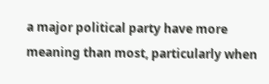a major political party have more meaning than most, particularly when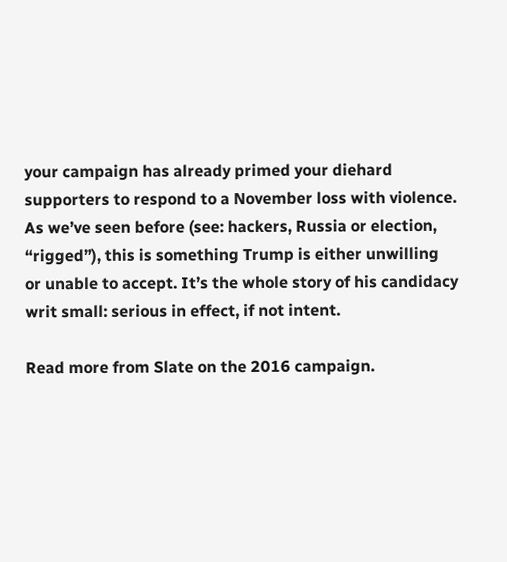your campaign has already primed your diehard supporters to respond to a November loss with violence. As we’ve seen before (see: hackers, Russia or election, “rigged”), this is something Trump is either unwilling or unable to accept. It’s the whole story of his candidacy writ small: serious in effect, if not intent.

Read more from Slate on the 2016 campaign.